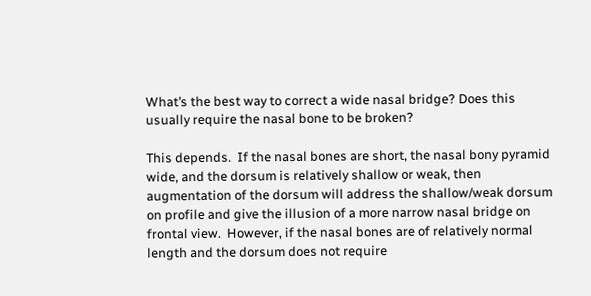What’s the best way to correct a wide nasal bridge? Does this usually require the nasal bone to be broken?

This depends.  If the nasal bones are short, the nasal bony pyramid wide, and the dorsum is relatively shallow or weak, then augmentation of the dorsum will address the shallow/weak dorsum on profile and give the illusion of a more narrow nasal bridge on frontal view.  However, if the nasal bones are of relatively normal length and the dorsum does not require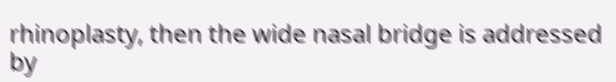rhinoplasty, then the wide nasal bridge is addressed by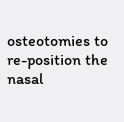osteotomies to re-position the nasal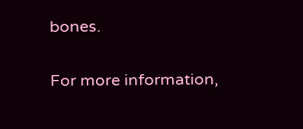bones.

For more information,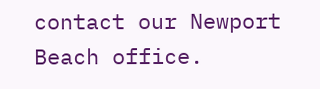contact our Newport Beach office.